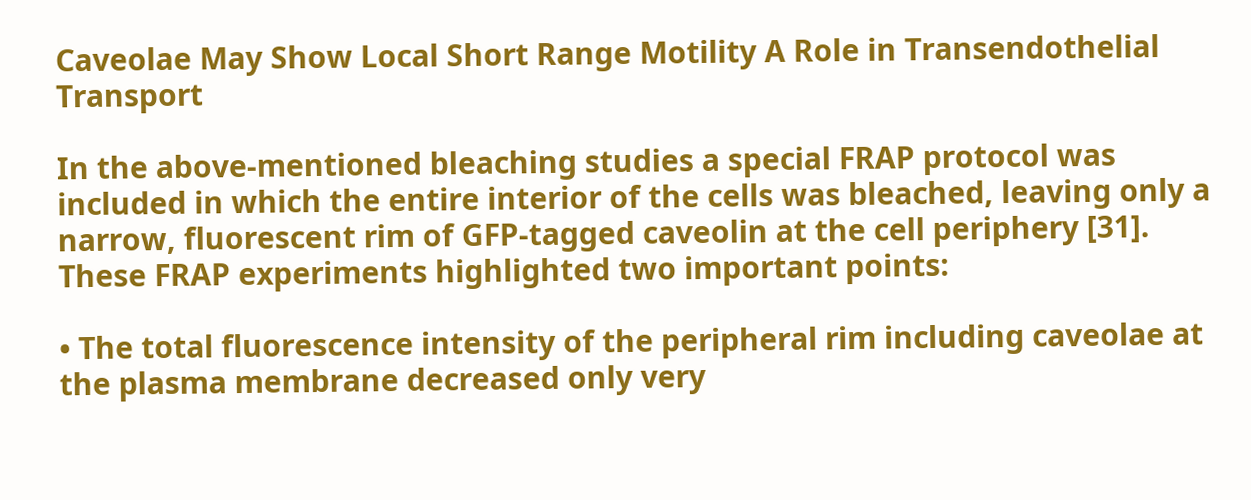Caveolae May Show Local Short Range Motility A Role in Transendothelial Transport

In the above-mentioned bleaching studies a special FRAP protocol was included in which the entire interior of the cells was bleached, leaving only a narrow, fluorescent rim of GFP-tagged caveolin at the cell periphery [31]. These FRAP experiments highlighted two important points:

• The total fluorescence intensity of the peripheral rim including caveolae at the plasma membrane decreased only very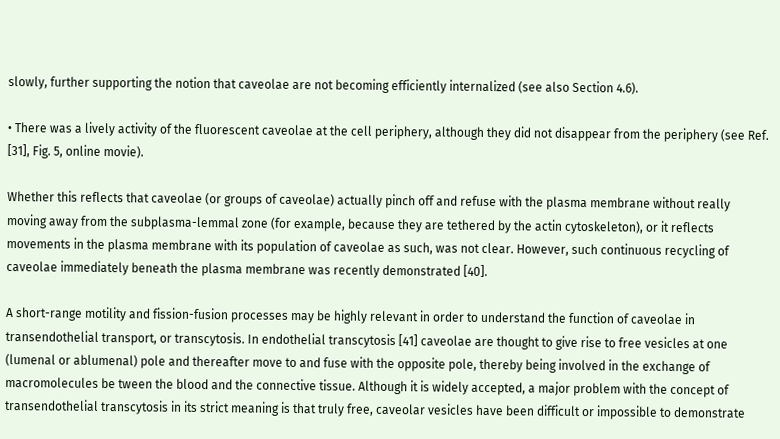slowly, further supporting the notion that caveolae are not becoming efficiently internalized (see also Section 4.6).

• There was a lively activity of the fluorescent caveolae at the cell periphery, although they did not disappear from the periphery (see Ref. [31], Fig. 5, online movie).

Whether this reflects that caveolae (or groups of caveolae) actually pinch off and refuse with the plasma membrane without really moving away from the subplasma-lemmal zone (for example, because they are tethered by the actin cytoskeleton), or it reflects movements in the plasma membrane with its population of caveolae as such, was not clear. However, such continuous recycling of caveolae immediately beneath the plasma membrane was recently demonstrated [40].

A short-range motility and fission-fusion processes may be highly relevant in order to understand the function of caveolae in transendothelial transport, or transcytosis. In endothelial transcytosis [41] caveolae are thought to give rise to free vesicles at one (lumenal or ablumenal) pole and thereafter move to and fuse with the opposite pole, thereby being involved in the exchange of macromolecules be tween the blood and the connective tissue. Although it is widely accepted, a major problem with the concept of transendothelial transcytosis in its strict meaning is that truly free, caveolar vesicles have been difficult or impossible to demonstrate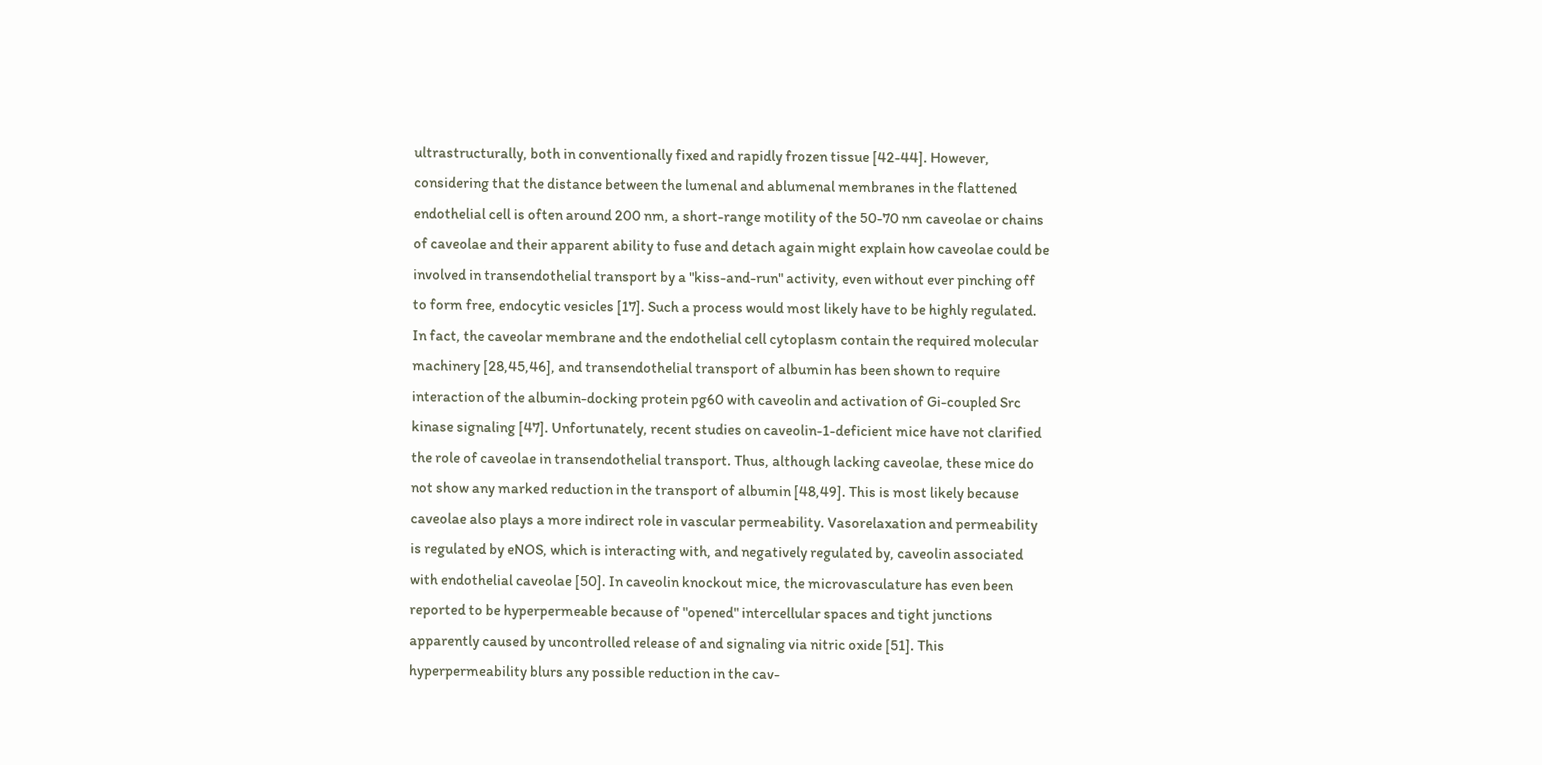ultrastructurally, both in conventionally fixed and rapidly frozen tissue [42-44]. However, considering that the distance between the lumenal and ablumenal membranes in the flattened endothelial cell is often around 200 nm, a short-range motility of the 50-70 nm caveolae or chains of caveolae and their apparent ability to fuse and detach again might explain how caveolae could be involved in transendothelial transport by a "kiss-and-run" activity, even without ever pinching off to form free, endocytic vesicles [17]. Such a process would most likely have to be highly regulated. In fact, the caveolar membrane and the endothelial cell cytoplasm contain the required molecular machinery [28,45,46], and transendothelial transport of albumin has been shown to require interaction of the albumin-docking protein pg60 with caveolin and activation of Gi-coupled Src kinase signaling [47]. Unfortunately, recent studies on caveolin-1-deficient mice have not clarified the role of caveolae in transendothelial transport. Thus, although lacking caveolae, these mice do not show any marked reduction in the transport of albumin [48,49]. This is most likely because caveolae also plays a more indirect role in vascular permeability. Vasorelaxation and permeability is regulated by eNOS, which is interacting with, and negatively regulated by, caveolin associated with endothelial caveolae [50]. In caveolin knockout mice, the microvasculature has even been reported to be hyperpermeable because of "opened" intercellular spaces and tight junctions apparently caused by uncontrolled release of and signaling via nitric oxide [51]. This hyperpermeability blurs any possible reduction in the cav-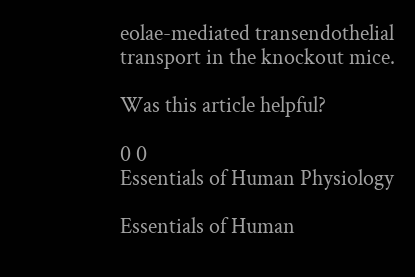eolae-mediated transendothelial transport in the knockout mice.

Was this article helpful?

0 0
Essentials of Human Physiology

Essentials of Human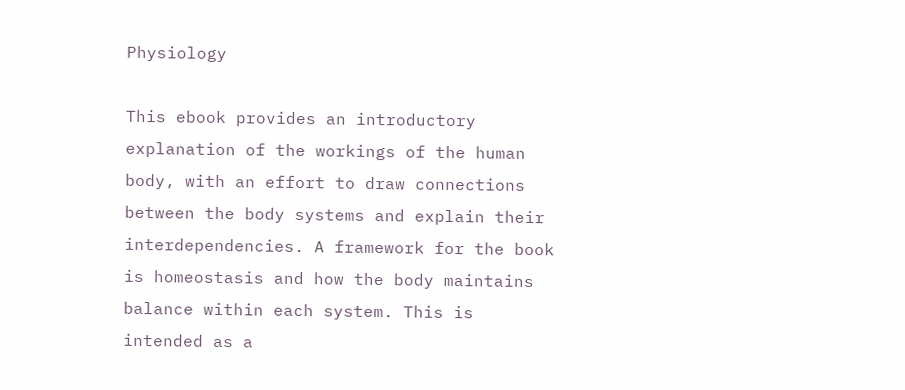Physiology

This ebook provides an introductory explanation of the workings of the human body, with an effort to draw connections between the body systems and explain their interdependencies. A framework for the book is homeostasis and how the body maintains balance within each system. This is intended as a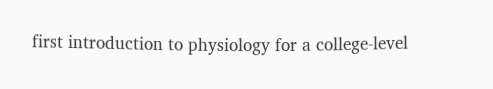first introduction to physiology for a college-level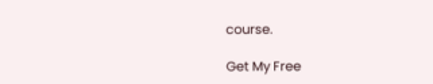course.

Get My Free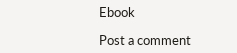Ebook

Post a comment